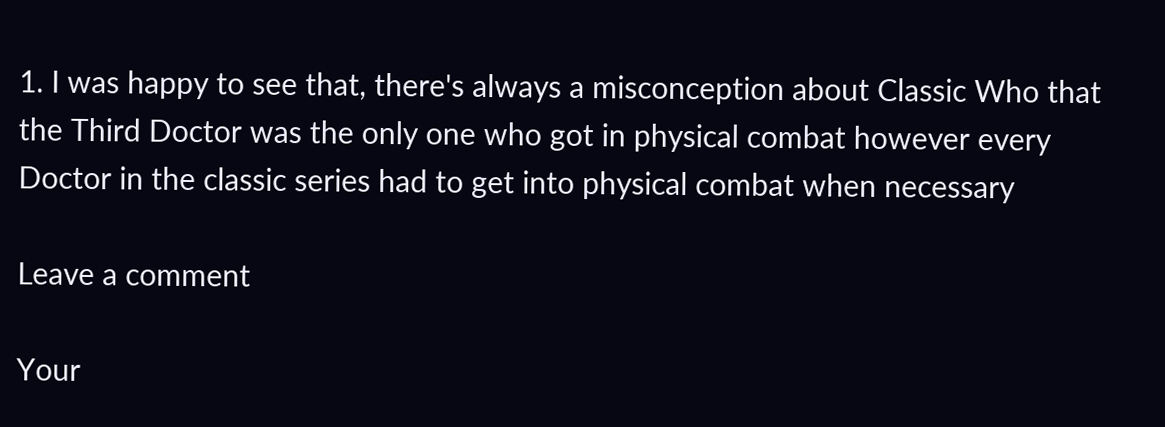1. I was happy to see that, there's always a misconception about Classic Who that the Third Doctor was the only one who got in physical combat however every Doctor in the classic series had to get into physical combat when necessary

Leave a comment

Your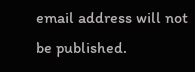email address will not be published.